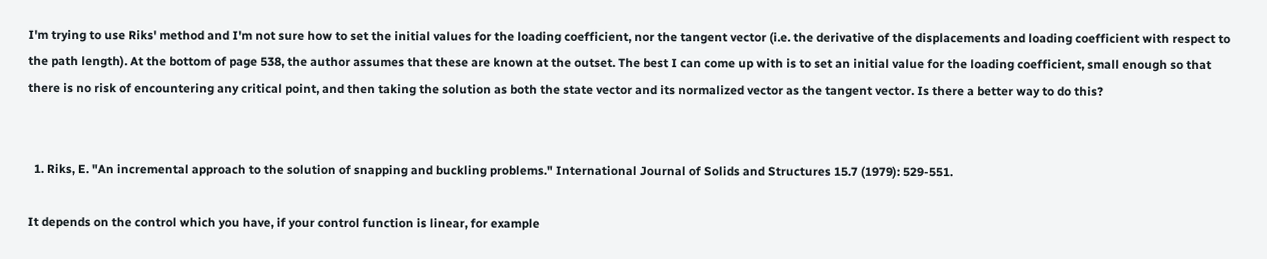I'm trying to use Riks' method and I'm not sure how to set the initial values for the loading coefficient, nor the tangent vector (i.e. the derivative of the displacements and loading coefficient with respect to the path length). At the bottom of page 538, the author assumes that these are known at the outset. The best I can come up with is to set an initial value for the loading coefficient, small enough so that there is no risk of encountering any critical point, and then taking the solution as both the state vector and its normalized vector as the tangent vector. Is there a better way to do this?


  1. Riks, E. "An incremental approach to the solution of snapping and buckling problems." International Journal of Solids and Structures 15.7 (1979): 529-551.

It depends on the control which you have, if your control function is linear, for example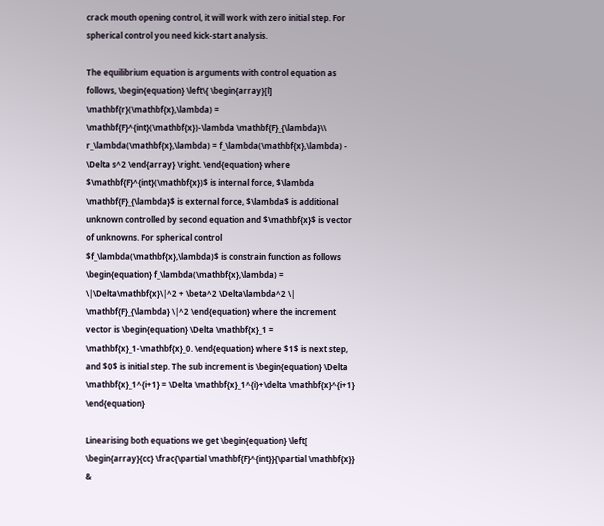crack mouth opening control, it will work with zero initial step. For spherical control you need kick-start analysis.

The equilibrium equation is arguments with control equation as follows, \begin{equation} \left\{ \begin{array}[l] \mathbf{r}(\mathbf{x},\lambda) = \mathbf{F}^{int}(\mathbf{x})-\lambda \mathbf{F}_{\lambda}\\ r_\lambda(\mathbf{x},\lambda) = f_\lambda(\mathbf{x},\lambda) - \Delta s^2 \end{array} \right. \end{equation} where $\mathbf{F}^{int}(\mathbf{x})$ is internal force, $\lambda \mathbf{F}_{\lambda}$ is external force, $\lambda$ is additional unknown controlled by second equation and $\mathbf{x}$ is vector of unknowns. For spherical control $f_\lambda(\mathbf{x},\lambda)$ is constrain function as follows \begin{equation} f_\lambda(\mathbf{x},\lambda) = \|\Delta\mathbf{x}\|^2 + \beta^2 \Delta\lambda^2 \| \mathbf{F}_{\lambda} \|^2 \end{equation} where the increment vector is \begin{equation} \Delta \mathbf{x}_1 = \mathbf{x}_1-\mathbf{x}_0. \end{equation} where $1$ is next step, and $0$ is initial step. The sub increment is \begin{equation} \Delta \mathbf{x}_1^{i+1} = \Delta \mathbf{x}_1^{i}+\delta \mathbf{x}^{i+1} \end{equation}

Linearising both equations we get \begin{equation} \left[ \begin{array}{cc} \frac{\partial \mathbf{F}^{int}}{\partial \mathbf{x}} &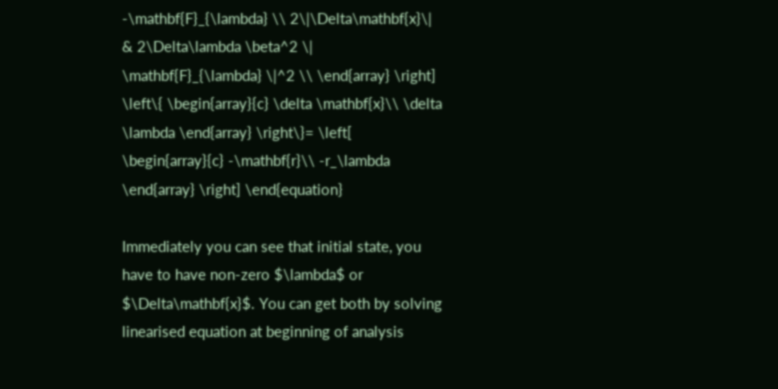-\mathbf{F}_{\lambda} \\ 2\|\Delta\mathbf{x}\| & 2\Delta\lambda \beta^2 \| \mathbf{F}_{\lambda} \|^2 \\ \end{array} \right] \left\{ \begin{array}{c} \delta \mathbf{x}\\ \delta \lambda \end{array} \right\}= \left[ \begin{array}{c} -\mathbf{r}\\ -r_\lambda \end{array} \right] \end{equation}

Immediately you can see that initial state, you have to have non-zero $\lambda$ or $\Delta\mathbf{x}$. You can get both by solving linearised equation at beginning of analysis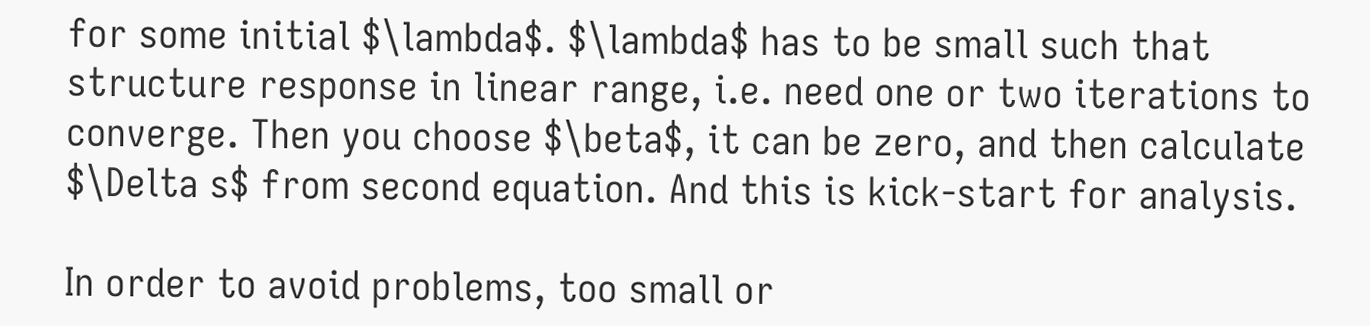for some initial $\lambda$. $\lambda$ has to be small such that structure response in linear range, i.e. need one or two iterations to converge. Then you choose $\beta$, it can be zero, and then calculate $\Delta s$ from second equation. And this is kick-start for analysis.

In order to avoid problems, too small or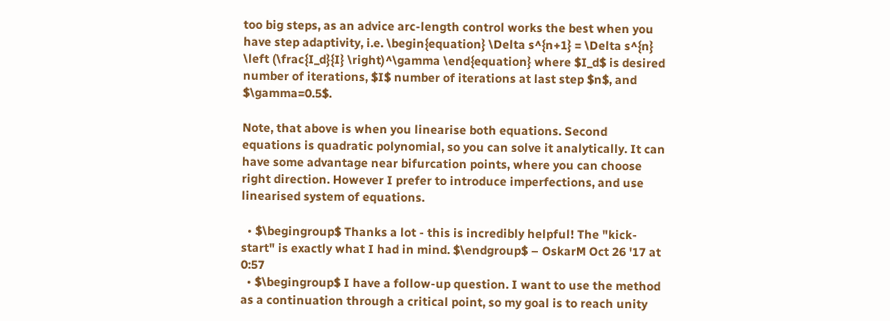too big steps, as an advice arc-length control works the best when you have step adaptivity, i.e. \begin{equation} \Delta s^{n+1} = \Delta s^{n} \left (\frac{I_d}{I} \right)^\gamma \end{equation} where $I_d$ is desired number of iterations, $I$ number of iterations at last step $n$, and $\gamma=0.5$.

Note, that above is when you linearise both equations. Second equations is quadratic polynomial, so you can solve it analytically. It can have some advantage near bifurcation points, where you can choose right direction. However I prefer to introduce imperfections, and use linearised system of equations.

  • $\begingroup$ Thanks a lot - this is incredibly helpful! The "kick-start" is exactly what I had in mind. $\endgroup$ – OskarM Oct 26 '17 at 0:57
  • $\begingroup$ I have a follow-up question. I want to use the method as a continuation through a critical point, so my goal is to reach unity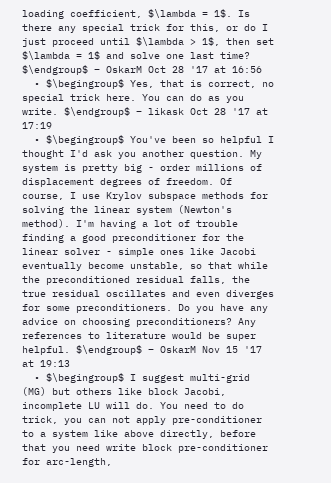loading coefficient, $\lambda = 1$. Is there any special trick for this, or do I just proceed until $\lambda > 1$, then set $\lambda = 1$ and solve one last time? $\endgroup$ – OskarM Oct 28 '17 at 16:56
  • $\begingroup$ Yes, that is correct, no special trick here. You can do as you write. $\endgroup$ – likask Oct 28 '17 at 17:19
  • $\begingroup$ You've been so helpful I thought I'd ask you another question. My system is pretty big - order millions of displacement degrees of freedom. Of course, I use Krylov subspace methods for solving the linear system (Newton's method). I'm having a lot of trouble finding a good preconditioner for the linear solver - simple ones like Jacobi eventually become unstable, so that while the preconditioned residual falls, the true residual oscillates and even diverges for some preconditioners. Do you have any advice on choosing preconditioners? Any references to literature would be super helpful. $\endgroup$ – OskarM Nov 15 '17 at 19:13
  • $\begingroup$ I suggest multi-grid (MG) but others like block Jacobi, incomplete LU will do. You need to do trick, you can not apply pre-conditioner to a system like above directly, before that you need write block pre-conditioner for arc-length,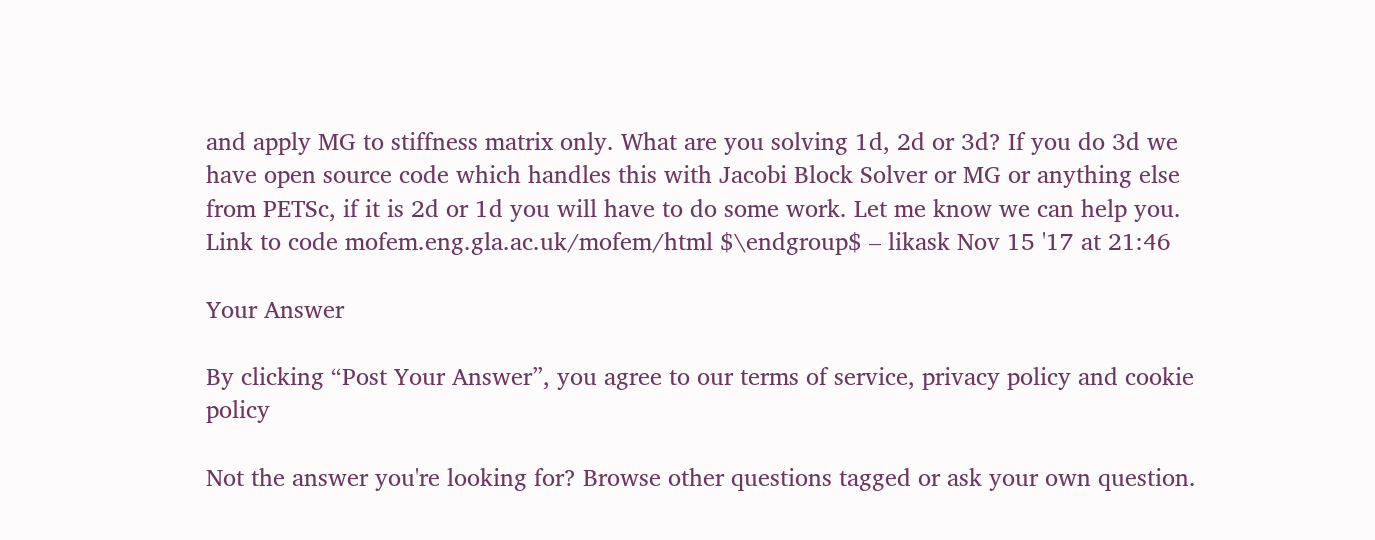and apply MG to stiffness matrix only. What are you solving 1d, 2d or 3d? If you do 3d we have open source code which handles this with Jacobi Block Solver or MG or anything else from PETSc, if it is 2d or 1d you will have to do some work. Let me know we can help you. Link to code mofem.eng.gla.ac.uk/mofem/html $\endgroup$ – likask Nov 15 '17 at 21:46

Your Answer

By clicking “Post Your Answer”, you agree to our terms of service, privacy policy and cookie policy

Not the answer you're looking for? Browse other questions tagged or ask your own question.